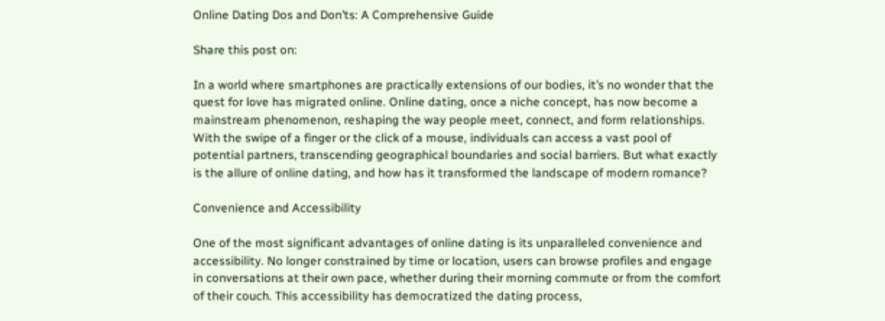Online Dating Dos and Don’ts: A Comprehensive Guide

Share this post on:

In a world where smartphones are practically extensions of our bodies, it’s no wonder that the quest for love has migrated online. Online dating, once a niche concept, has now become a mainstream phenomenon, reshaping the way people meet, connect, and form relationships. With the swipe of a finger or the click of a mouse, individuals can access a vast pool of potential partners, transcending geographical boundaries and social barriers. But what exactly is the allure of online dating, and how has it transformed the landscape of modern romance?

Convenience and Accessibility

One of the most significant advantages of online dating is its unparalleled convenience and accessibility. No longer constrained by time or location, users can browse profiles and engage in conversations at their own pace, whether during their morning commute or from the comfort of their couch. This accessibility has democratized the dating process,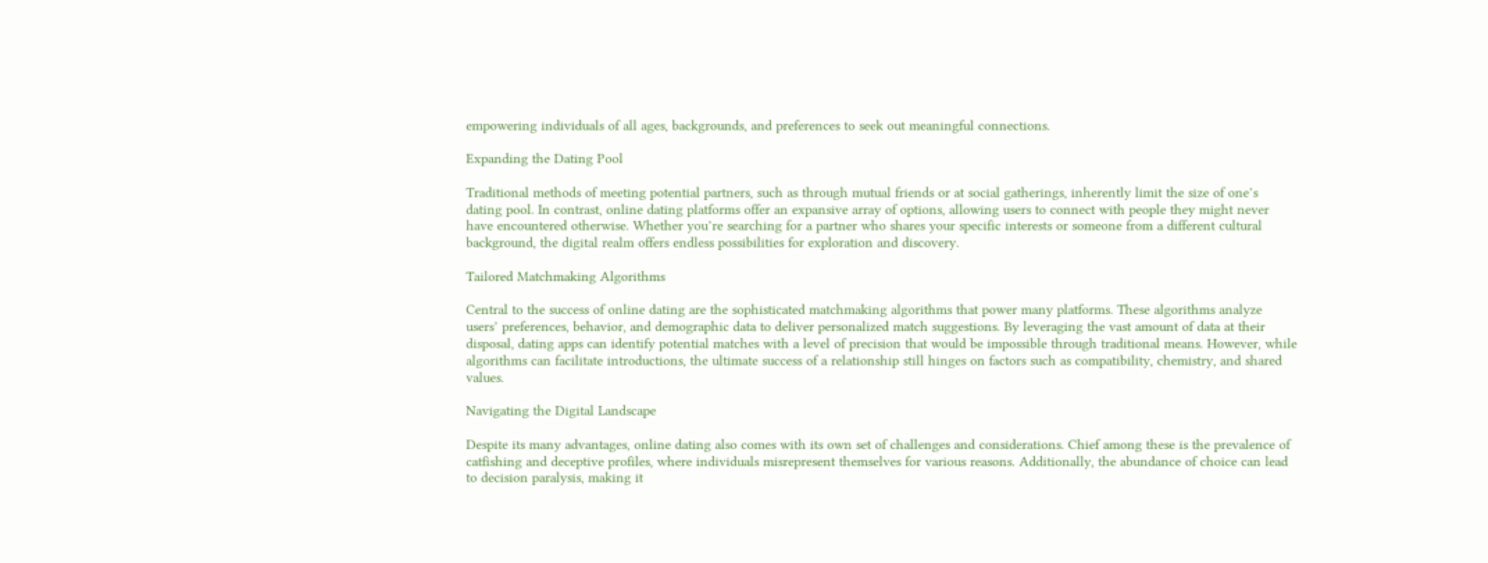empowering individuals of all ages, backgrounds, and preferences to seek out meaningful connections.

Expanding the Dating Pool

Traditional methods of meeting potential partners, such as through mutual friends or at social gatherings, inherently limit the size of one’s dating pool. In contrast, online dating platforms offer an expansive array of options, allowing users to connect with people they might never have encountered otherwise. Whether you’re searching for a partner who shares your specific interests or someone from a different cultural background, the digital realm offers endless possibilities for exploration and discovery.

Tailored Matchmaking Algorithms

Central to the success of online dating are the sophisticated matchmaking algorithms that power many platforms. These algorithms analyze users’ preferences, behavior, and demographic data to deliver personalized match suggestions. By leveraging the vast amount of data at their disposal, dating apps can identify potential matches with a level of precision that would be impossible through traditional means. However, while algorithms can facilitate introductions, the ultimate success of a relationship still hinges on factors such as compatibility, chemistry, and shared values.

Navigating the Digital Landscape

Despite its many advantages, online dating also comes with its own set of challenges and considerations. Chief among these is the prevalence of catfishing and deceptive profiles, where individuals misrepresent themselves for various reasons. Additionally, the abundance of choice can lead to decision paralysis, making it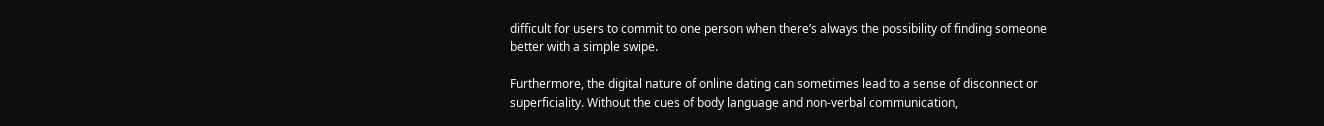difficult for users to commit to one person when there’s always the possibility of finding someone better with a simple swipe.

Furthermore, the digital nature of online dating can sometimes lead to a sense of disconnect or superficiality. Without the cues of body language and non-verbal communication,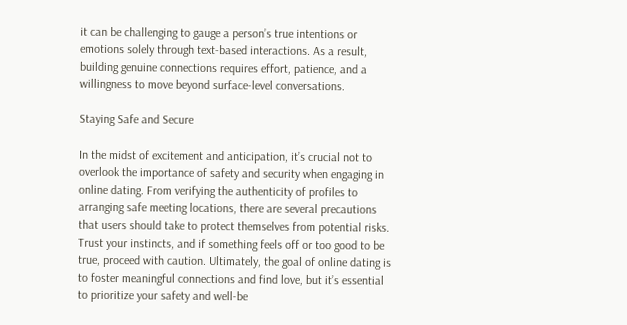it can be challenging to gauge a person’s true intentions or emotions solely through text-based interactions. As a result, building genuine connections requires effort, patience, and a willingness to move beyond surface-level conversations.

Staying Safe and Secure

In the midst of excitement and anticipation, it’s crucial not to overlook the importance of safety and security when engaging in online dating. From verifying the authenticity of profiles to arranging safe meeting locations, there are several precautions that users should take to protect themselves from potential risks. Trust your instincts, and if something feels off or too good to be true, proceed with caution. Ultimately, the goal of online dating is to foster meaningful connections and find love, but it’s essential to prioritize your safety and well-be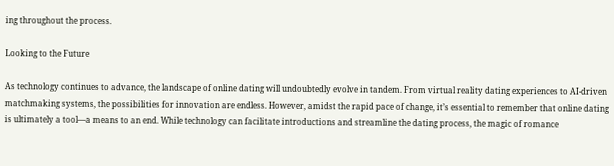ing throughout the process.

Looking to the Future

As technology continues to advance, the landscape of online dating will undoubtedly evolve in tandem. From virtual reality dating experiences to AI-driven matchmaking systems, the possibilities for innovation are endless. However, amidst the rapid pace of change, it’s essential to remember that online dating is ultimately a tool—a means to an end. While technology can facilitate introductions and streamline the dating process, the magic of romance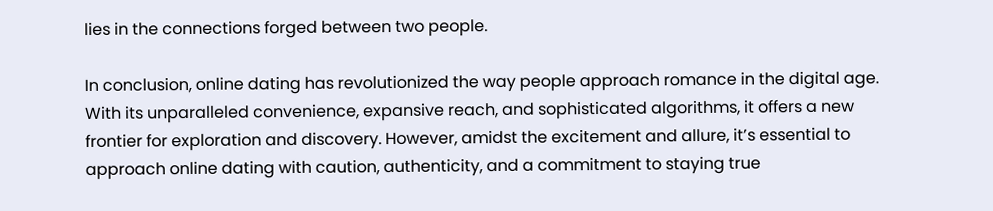lies in the connections forged between two people.

In conclusion, online dating has revolutionized the way people approach romance in the digital age. With its unparalleled convenience, expansive reach, and sophisticated algorithms, it offers a new frontier for exploration and discovery. However, amidst the excitement and allure, it’s essential to approach online dating with caution, authenticity, and a commitment to staying true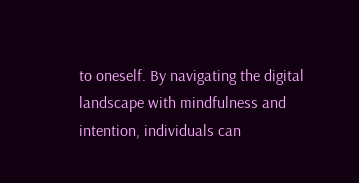to oneself. By navigating the digital landscape with mindfulness and intention, individuals can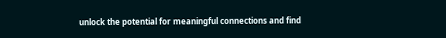unlock the potential for meaningful connections and find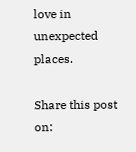love in unexpected places.

Share this post on: